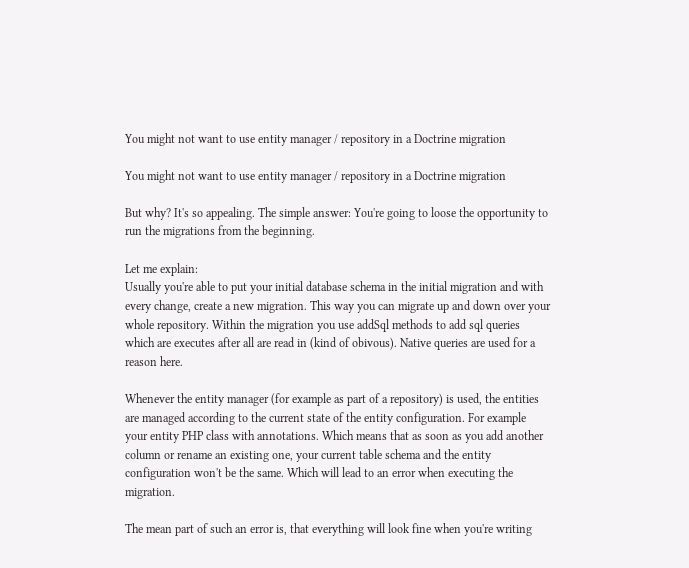You might not want to use entity manager / repository in a Doctrine migration

You might not want to use entity manager / repository in a Doctrine migration

But why? It's so appealing. The simple answer: You're going to loose the opportunity to run the migrations from the beginning.

Let me explain:
Usually you're able to put your initial database schema in the initial migration and with every change, create a new migration. This way you can migrate up and down over your whole repository. Within the migration you use addSql methods to add sql queries which are executes after all are read in (kind of obivous). Native queries are used for a reason here.

Whenever the entity manager (for example as part of a repository) is used, the entities are managed according to the current state of the entity configuration. For example your entity PHP class with annotations. Which means that as soon as you add another column or rename an existing one, your current table schema and the entity configuration won't be the same. Which will lead to an error when executing the migration.

The mean part of such an error is, that everything will look fine when you're writing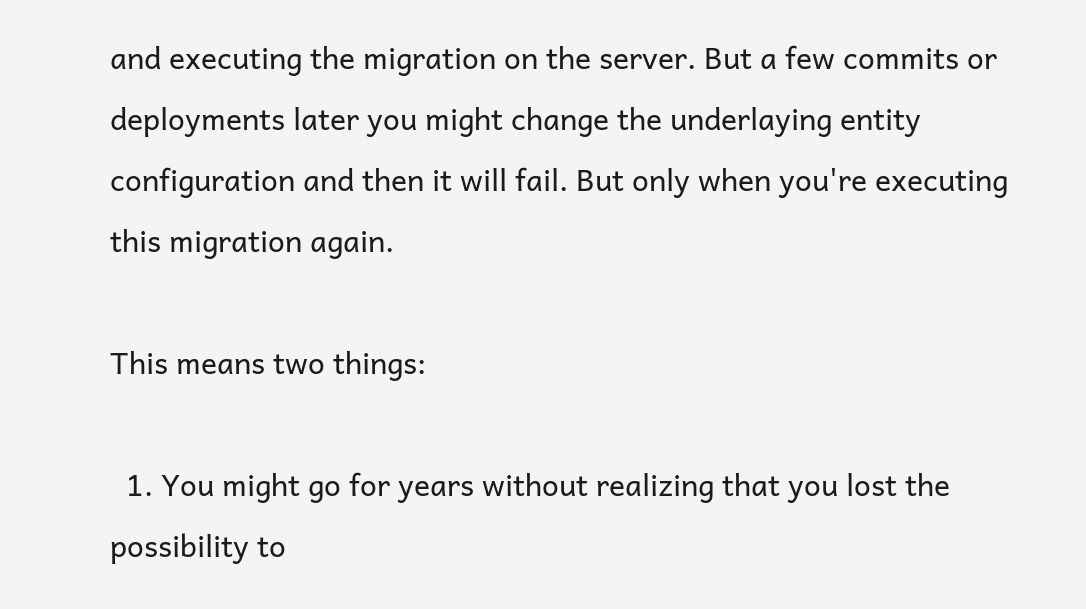and executing the migration on the server. But a few commits or deployments later you might change the underlaying entity configuration and then it will fail. But only when you're executing this migration again.

This means two things:

  1. You might go for years without realizing that you lost the possibility to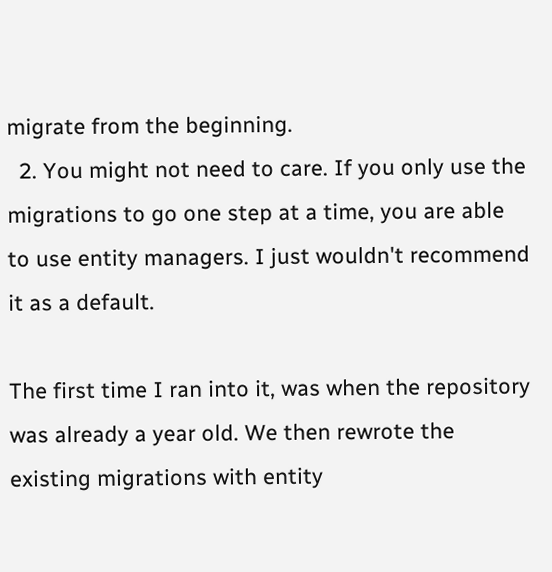migrate from the beginning.
  2. You might not need to care. If you only use the migrations to go one step at a time, you are able to use entity managers. I just wouldn't recommend it as a default.

The first time I ran into it, was when the repository was already a year old. We then rewrote the existing migrations with entity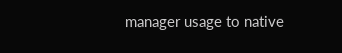manager usage to native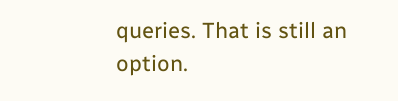queries. That is still an option.